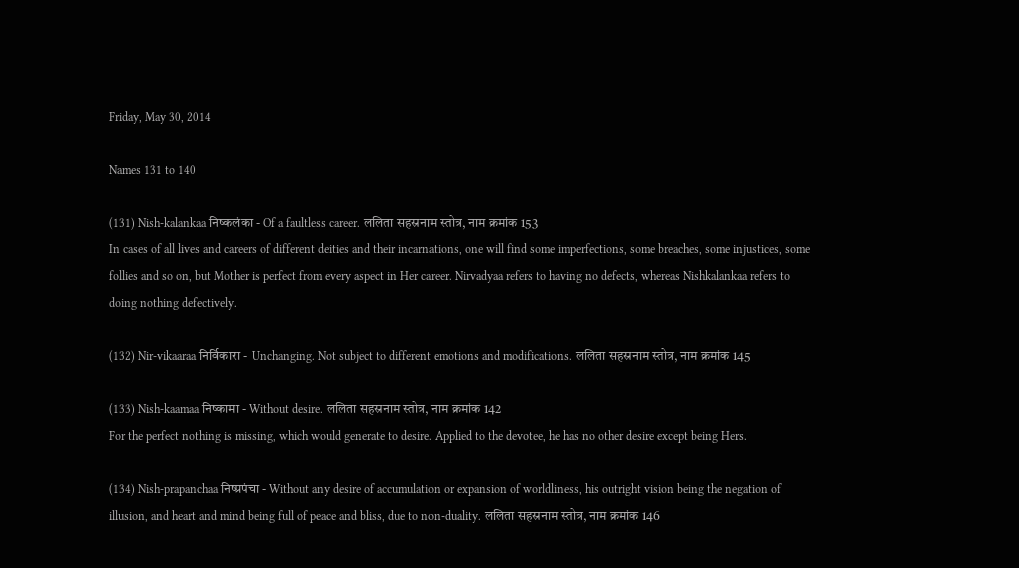Friday, May 30, 2014

Names 131 to 140

(131) Nish-kalankaa निष्कलंका - Of a faultless career. ललिता सहस्रनाम स्तोत्र, नाम क्रमांक 153
In cases of all lives and careers of different deities and their incarnations, one will find some imperfections, some breaches, some injustices, some follies and so on, but Mother is perfect from every aspect in Her career. Nirvadyaa refers to having no defects, whereas Nishkalankaa refers to doing nothing defectively.

(132) Nir-vikaaraa निर्विकारा -  Unchanging. Not subject to different emotions and modifications. ललिता सहस्रनाम स्तोत्र, नाम क्रमांक 145

(133) Nish-kaamaa निष्कामा - Without desire. ललिता सहस्रनाम स्तोत्र, नाम क्रमांक 142
For the perfect nothing is missing, which would generate to desire. Applied to the devotee, he has no other desire except being Hers.

(134) Nish-prapanchaa निष्प्रपंचा - Without any desire of accumulation or expansion of worldliness, his outright vision being the negation of illusion, and heart and mind being full of peace and bliss, due to non-duality. ललिता सहस्रनाम स्तोत्र, नाम क्रमांक 146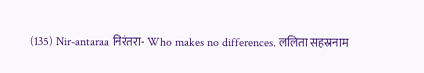(135) Nir-antaraa निरंतरा- Who makes no differences. ललिता सहस्रनाम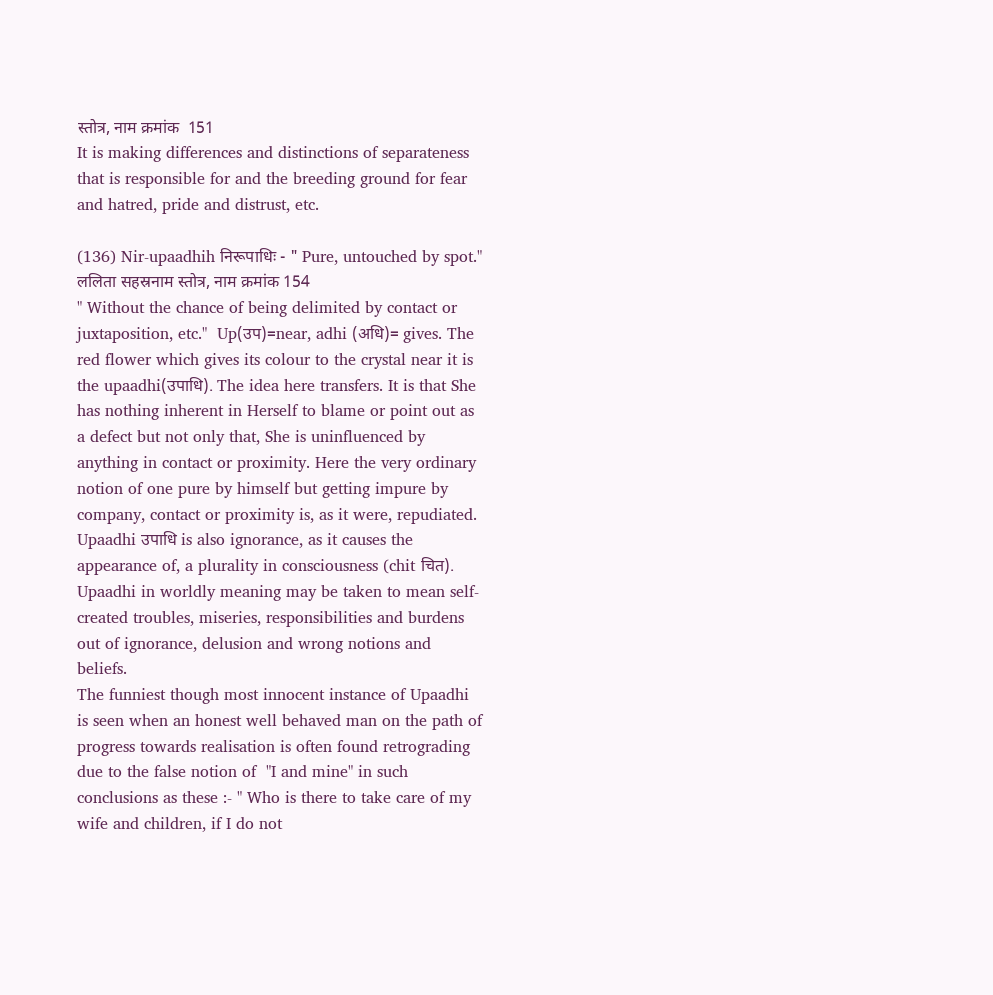स्तोत्र, नाम क्रमांक  151
It is making differences and distinctions of separateness that is responsible for and the breeding ground for fear and hatred, pride and distrust, etc.

(136) Nir-upaadhih निरूपाधिः - " Pure, untouched by spot." ललिता सहस्रनाम स्तोत्र, नाम क्रमांक 154
" Without the chance of being delimited by contact or juxtaposition, etc."  Up(उप)=near, adhi (अधि)= gives. The red flower which gives its colour to the crystal near it is the upaadhi(उपाधि). The idea here transfers. It is that She has nothing inherent in Herself to blame or point out as a defect but not only that, She is uninfluenced by anything in contact or proximity. Here the very ordinary notion of one pure by himself but getting impure by company, contact or proximity is, as it were, repudiated. Upaadhi उपाधि is also ignorance, as it causes the appearance of, a plurality in consciousness (chit चित). Upaadhi in worldly meaning may be taken to mean self-created troubles, miseries, responsibilities and burdens out of ignorance, delusion and wrong notions and beliefs.
The funniest though most innocent instance of Upaadhi is seen when an honest well behaved man on the path of progress towards realisation is often found retrograding due to the false notion of  "I and mine" in such conclusions as these :- " Who is there to take care of my wife and children, if I do not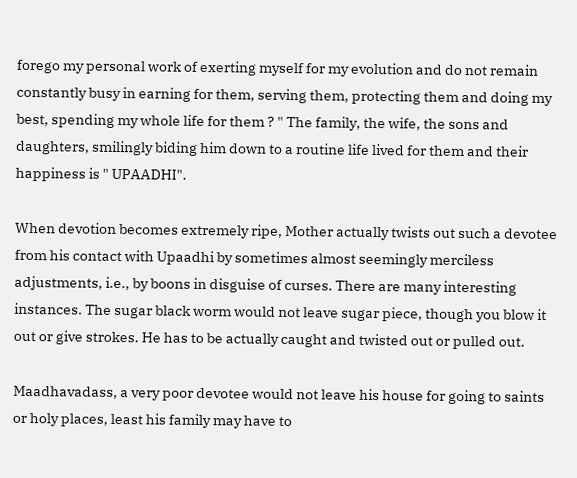forego my personal work of exerting myself for my evolution and do not remain constantly busy in earning for them, serving them, protecting them and doing my best, spending my whole life for them ? " The family, the wife, the sons and daughters, smilingly biding him down to a routine life lived for them and their happiness is " UPAADHI".

When devotion becomes extremely ripe, Mother actually twists out such a devotee from his contact with Upaadhi by sometimes almost seemingly merciless adjustments, i.e., by boons in disguise of curses. There are many interesting instances. The sugar black worm would not leave sugar piece, though you blow it out or give strokes. He has to be actually caught and twisted out or pulled out.

Maadhavadass, a very poor devotee would not leave his house for going to saints or holy places, least his family may have to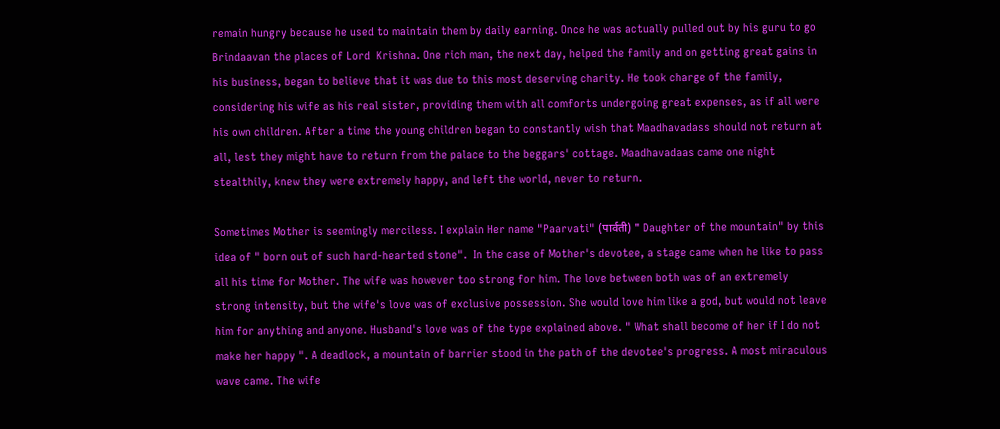remain hungry because he used to maintain them by daily earning. Once he was actually pulled out by his guru to go  Brindaavan the places of Lord  Krishna. One rich man, the next day, helped the family and on getting great gains in his business, began to believe that it was due to this most deserving charity. He took charge of the family, considering his wife as his real sister, providing them with all comforts undergoing great expenses, as if all were his own children. After a time the young children began to constantly wish that Maadhavadass should not return at all, lest they might have to return from the palace to the beggars' cottage. Maadhavadaas came one night stealthily, knew they were extremely happy, and left the world, never to return.

Sometimes Mother is seemingly merciless. I explain Her name "Paarvati" (पार्वती) " Daughter of the mountain" by this idea of " born out of such hard-hearted stone".  In the case of Mother's devotee, a stage came when he like to pass all his time for Mother. The wife was however too strong for him. The love between both was of an extremely strong intensity, but the wife's love was of exclusive possession. She would love him like a god, but would not leave him for anything and anyone. Husband's love was of the type explained above. " What shall become of her if I do not make her happy ". A deadlock, a mountain of barrier stood in the path of the devotee's progress. A most miraculous wave came. The wife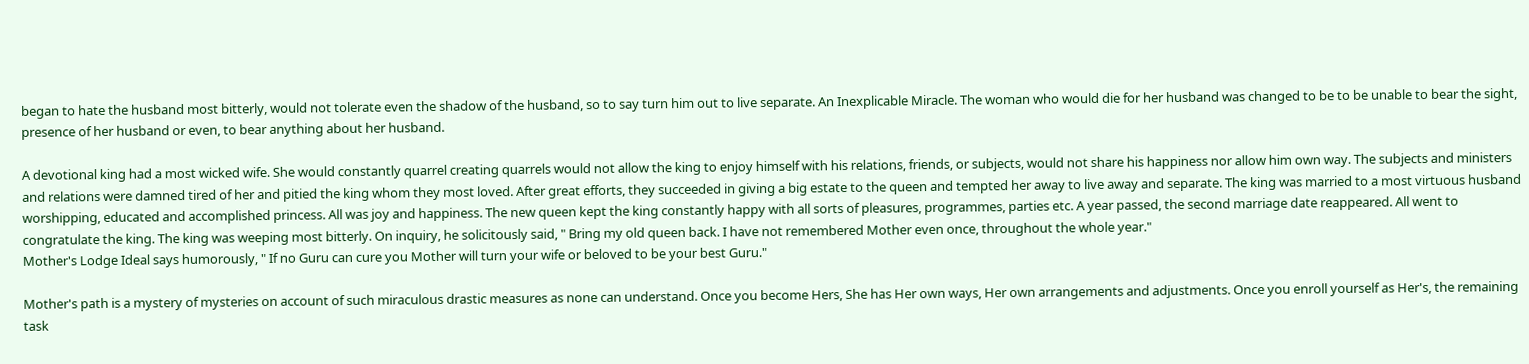began to hate the husband most bitterly, would not tolerate even the shadow of the husband, so to say turn him out to live separate. An Inexplicable Miracle. The woman who would die for her husband was changed to be to be unable to bear the sight, presence of her husband or even, to bear anything about her husband.

A devotional king had a most wicked wife. She would constantly quarrel creating quarrels would not allow the king to enjoy himself with his relations, friends, or subjects, would not share his happiness nor allow him own way. The subjects and ministers and relations were damned tired of her and pitied the king whom they most loved. After great efforts, they succeeded in giving a big estate to the queen and tempted her away to live away and separate. The king was married to a most virtuous husband worshipping, educated and accomplished princess. All was joy and happiness. The new queen kept the king constantly happy with all sorts of pleasures, programmes, parties etc. A year passed, the second marriage date reappeared. All went to congratulate the king. The king was weeping most bitterly. On inquiry, he solicitously said, " Bring my old queen back. I have not remembered Mother even once, throughout the whole year."
Mother's Lodge Ideal says humorously, " If no Guru can cure you Mother will turn your wife or beloved to be your best Guru."

Mother's path is a mystery of mysteries on account of such miraculous drastic measures as none can understand. Once you become Hers, She has Her own ways, Her own arrangements and adjustments. Once you enroll yourself as Her's, the remaining task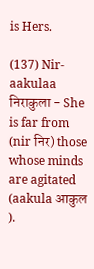is Hers.

(137) Nir-aakulaa निराकुला - She is far from (nir निर) those whose minds are agitated (aakula आकुल ).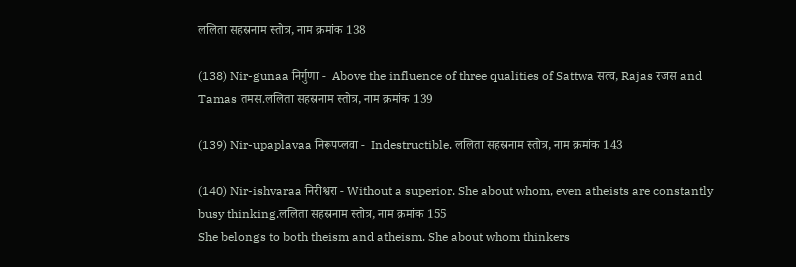ललिता सहस्रनाम स्तोत्र, नाम क्रमांक 138

(138) Nir-gunaa निर्गुणा -  Above the influence of three qualities of Sattwa सत्व, Rajas रजस and Tamas तमस.ललिता सहस्रनाम स्तोत्र, नाम क्रमांक 139

(139) Nir-upaplavaa निरूपप्लवा -  Indestructible. ललिता सहस्रनाम स्तोत्र, नाम क्रमांक 143

(140) Nir-ishvaraa निरीश्वरा - Without a superior. She about whom, even atheists are constantly busy thinking.ललिता सहस्रनाम स्तोत्र, नाम क्रमांक 155
She belongs to both theism and atheism. She about whom thinkers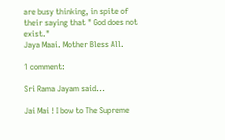are busy thinking, in spite of their saying that " God does not exist."
Jaya Maai. Mother Bless All.

1 comment:

Sri Rama Jayam said...

Jai Mai ! I bow to The Supreme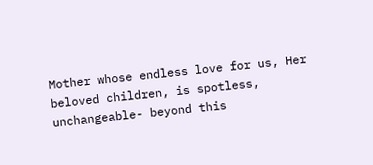Mother whose endless love for us, Her beloved children, is spotless, unchangeable- beyond this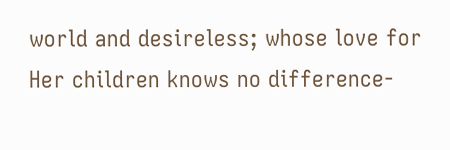world and desireless; whose love for Her children knows no difference-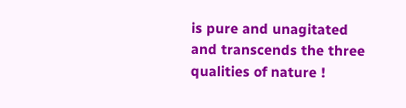is pure and unagitated and transcends the three qualities of nature !